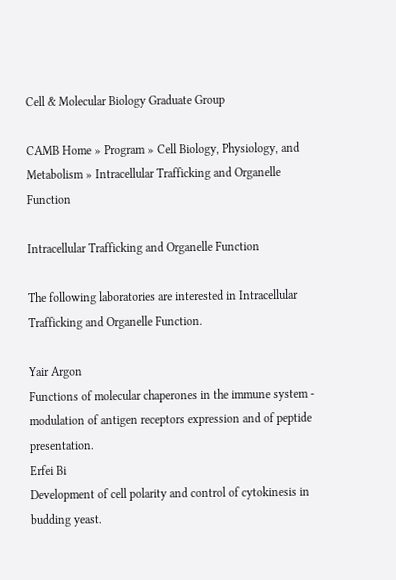Cell & Molecular Biology Graduate Group

CAMB Home » Program » Cell Biology, Physiology, and Metabolism » Intracellular Trafficking and Organelle Function

Intracellular Trafficking and Organelle Function

The following laboratories are interested in Intracellular Trafficking and Organelle Function.

Yair Argon
Functions of molecular chaperones in the immune system - modulation of antigen receptors expression and of peptide presentation.
Erfei Bi
Development of cell polarity and control of cytokinesis in budding yeast.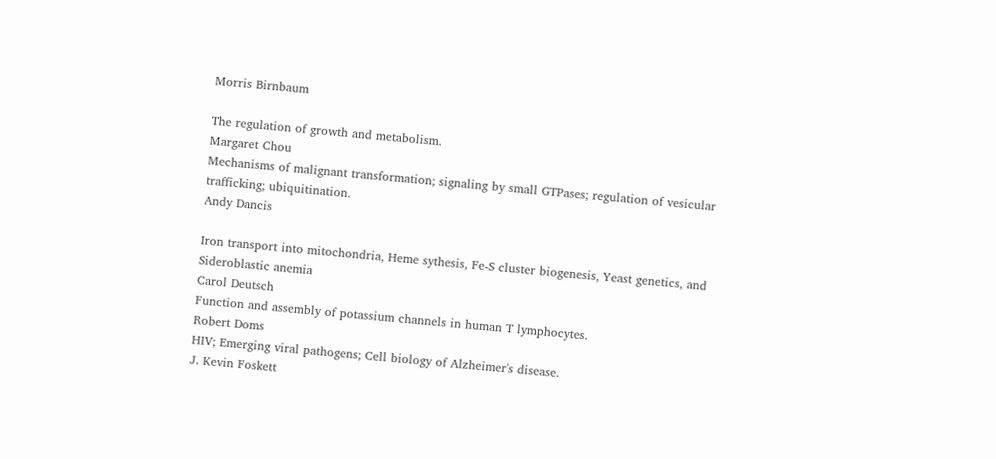Morris Birnbaum

The regulation of growth and metabolism.
Margaret Chou
Mechanisms of malignant transformation; signaling by small GTPases; regulation of vesicular trafficking; ubiquitination.
Andy Dancis

Iron transport into mitochondria, Heme sythesis, Fe-S cluster biogenesis, Yeast genetics, and Sideroblastic anemia
Carol Deutsch
Function and assembly of potassium channels in human T lymphocytes.
Robert Doms
HIV; Emerging viral pathogens; Cell biology of Alzheimer's disease.
J. Kevin Foskett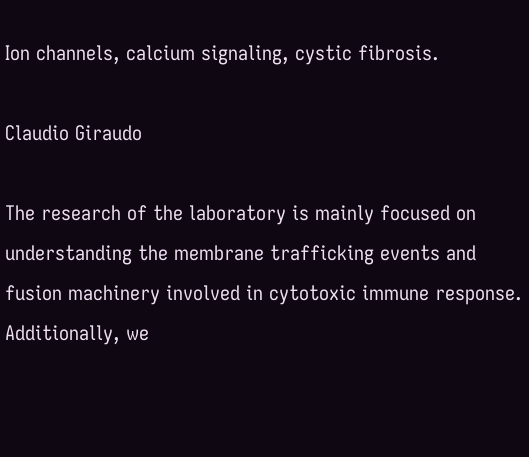Ion channels, calcium signaling, cystic fibrosis.

Claudio Giraudo

The research of the laboratory is mainly focused on understanding the membrane trafficking events and fusion machinery involved in cytotoxic immune response. Additionally, we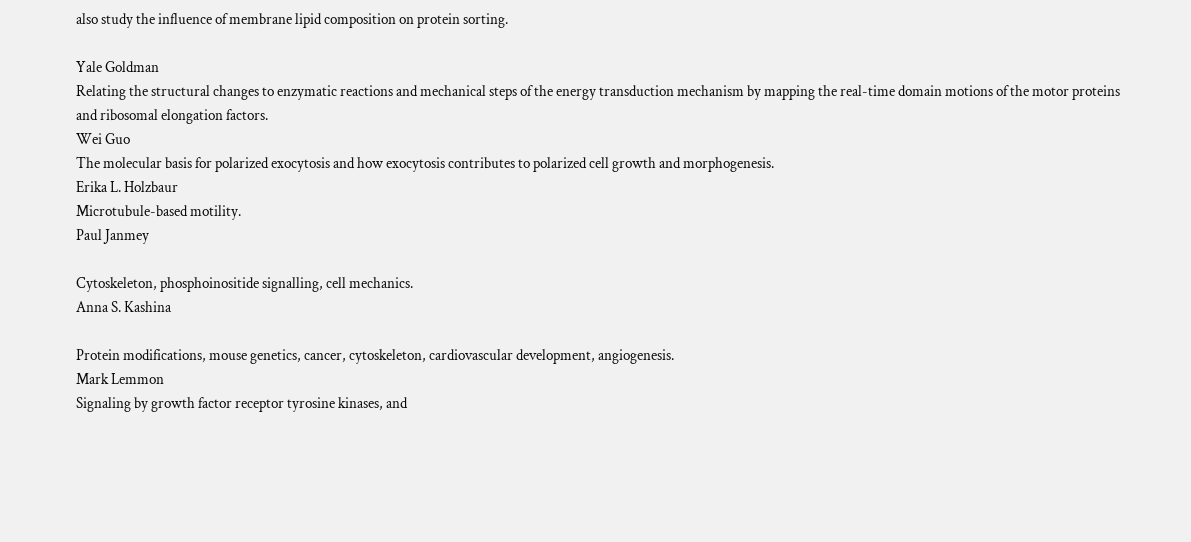also study the influence of membrane lipid composition on protein sorting.

Yale Goldman
Relating the structural changes to enzymatic reactions and mechanical steps of the energy transduction mechanism by mapping the real-time domain motions of the motor proteins and ribosomal elongation factors.
Wei Guo
The molecular basis for polarized exocytosis and how exocytosis contributes to polarized cell growth and morphogenesis.
Erika L. Holzbaur
Microtubule-based motility.
Paul Janmey

Cytoskeleton, phosphoinositide signalling, cell mechanics.
Anna S. Kashina

Protein modifications, mouse genetics, cancer, cytoskeleton, cardiovascular development, angiogenesis.
Mark Lemmon
Signaling by growth factor receptor tyrosine kinases, and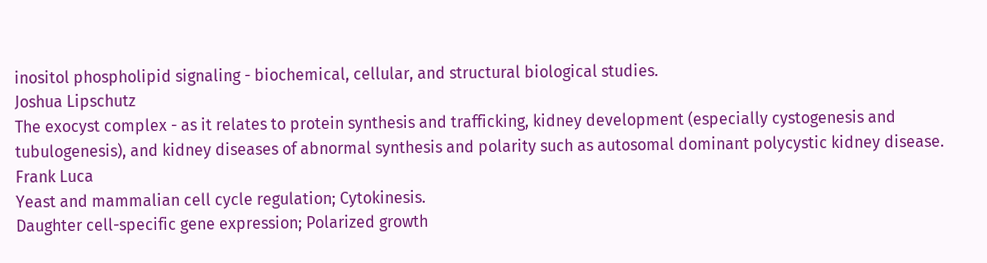inositol phospholipid signaling - biochemical, cellular, and structural biological studies.
Joshua Lipschutz
The exocyst complex - as it relates to protein synthesis and trafficking, kidney development (especially cystogenesis and tubulogenesis), and kidney diseases of abnormal synthesis and polarity such as autosomal dominant polycystic kidney disease.
Frank Luca
Yeast and mammalian cell cycle regulation; Cytokinesis.
Daughter cell-specific gene expression; Polarized growth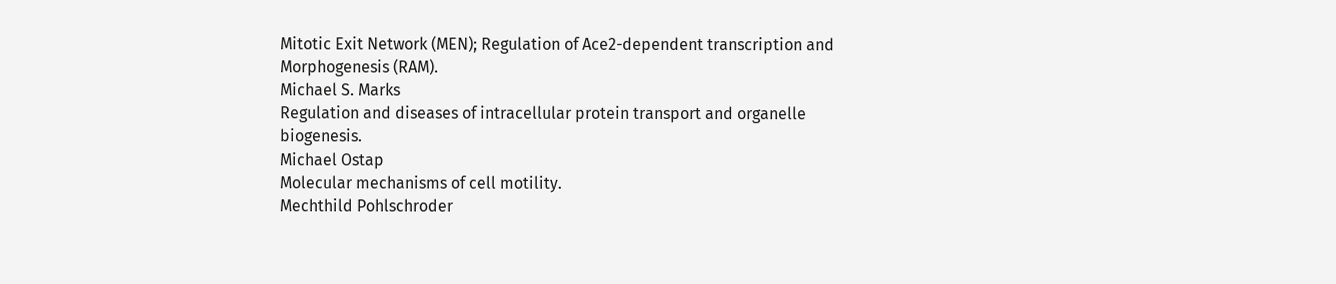Mitotic Exit Network (MEN); Regulation of Ace2-dependent transcription and Morphogenesis (RAM).
Michael S. Marks
Regulation and diseases of intracellular protein transport and organelle biogenesis.
Michael Ostap
Molecular mechanisms of cell motility.
Mechthild Pohlschroder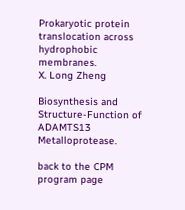Prokaryotic protein translocation across hydrophobic membranes.
X. Long Zheng

Biosynthesis and Structure-Function of ADAMTS13 Metalloprotease.

back to the CPM program page